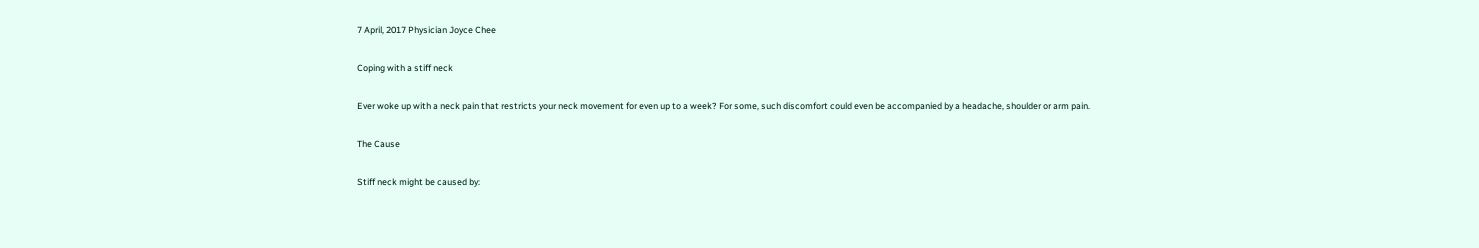7 April, 2017 Physician Joyce Chee

Coping with a stiff neck

Ever woke up with a neck pain that restricts your neck movement for even up to a week? For some, such discomfort could even be accompanied by a headache, shoulder or arm pain.

The Cause

Stiff neck might be caused by: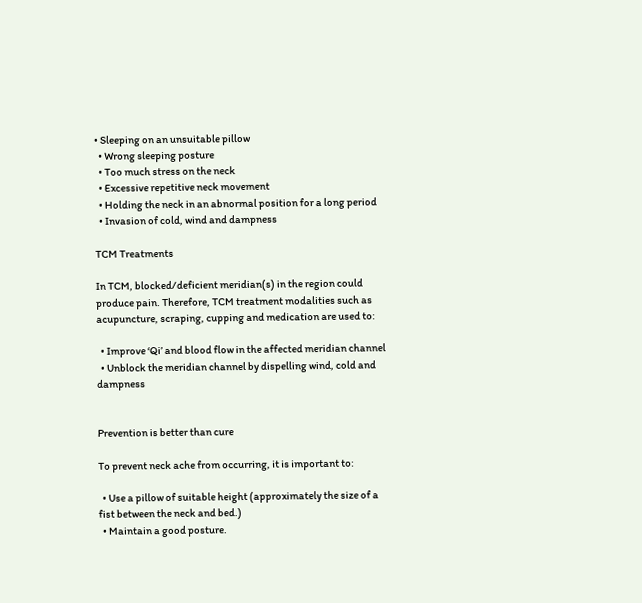• Sleeping on an unsuitable pillow
  • Wrong sleeping posture
  • Too much stress on the neck
  • Excessive repetitive neck movement
  • Holding the neck in an abnormal position for a long period
  • Invasion of cold, wind and dampness

TCM Treatments

In TCM, blocked/deficient meridian(s) in the region could produce pain. Therefore, TCM treatment modalities such as acupuncture, scraping, cupping and medication are used to:

  • Improve ‘Qi’ and blood flow in the affected meridian channel
  • Unblock the meridian channel by dispelling wind, cold and dampness


Prevention is better than cure

To prevent neck ache from occurring, it is important to:

  • Use a pillow of suitable height (approximately the size of a fist between the neck and bed.)
  • Maintain a good posture.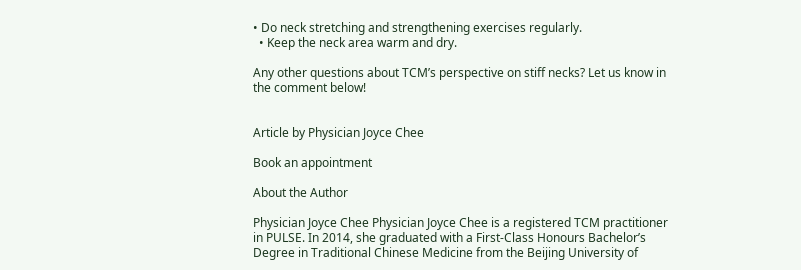• Do neck stretching and strengthening exercises regularly.
  • Keep the neck area warm and dry.

Any other questions about TCM’s perspective on stiff necks? Let us know in the comment below!


Article by Physician Joyce Chee

Book an appointment

About the Author

Physician Joyce Chee Physician Joyce Chee is a registered TCM practitioner in PULSE. In 2014, she graduated with a First-Class Honours Bachelor’s Degree in Traditional Chinese Medicine from the Beijing University of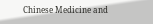Chinese Medicine and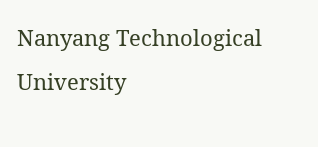Nanyang Technological University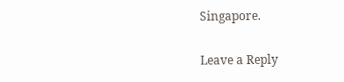Singapore.

Leave a Reply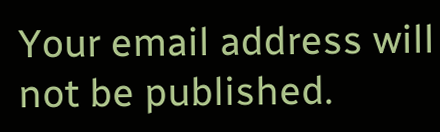Your email address will not be published.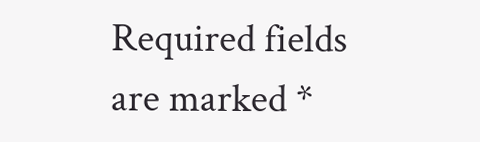Required fields are marked *